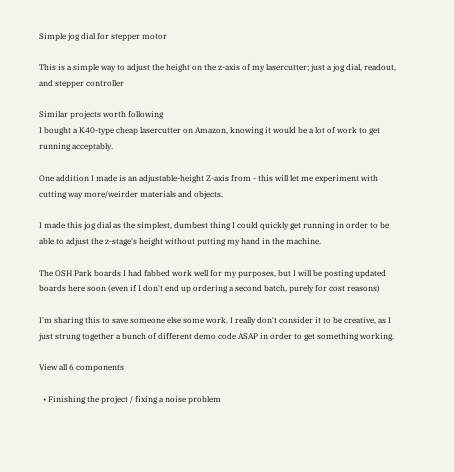Simple jog dial for stepper motor

This is a simple way to adjust the height on the z-axis of my lasercutter; just a jog dial, readout, and stepper controller

Similar projects worth following
I bought a K40-type cheap lasercutter on Amazon, knowing it would be a lot of work to get running acceptably.

One addition I made is an adjustable-height Z-axis from - this will let me experiment with cutting way more/weirder materials and objects.

I made this jog dial as the simplest, dumbest thing I could quickly get running in order to be able to adjust the z-stage's height without putting my hand in the machine.

The OSH Park boards I had fabbed work well for my purposes, but I will be posting updated boards here soon (even if I don't end up ordering a second batch, purely for cost reasons)

I'm sharing this to save someone else some work. I really don't consider it to be creative, as I just strung together a bunch of different demo code ASAP in order to get something working.

View all 6 components

  • Finishing the project / fixing a noise problem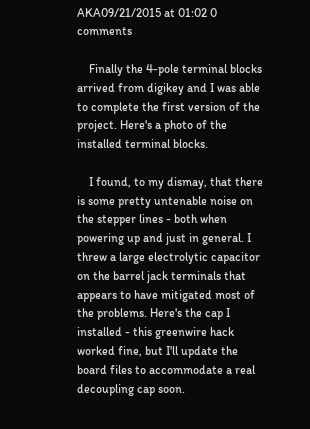AKA09/21/2015 at 01:02 0 comments

    Finally the 4-pole terminal blocks arrived from digikey and I was able to complete the first version of the project. Here's a photo of the installed terminal blocks.

    I found, to my dismay, that there is some pretty untenable noise on the stepper lines - both when powering up and just in general. I threw a large electrolytic capacitor on the barrel jack terminals that appears to have mitigated most of the problems. Here's the cap I installed - this greenwire hack worked fine, but I'll update the board files to accommodate a real decoupling cap soon.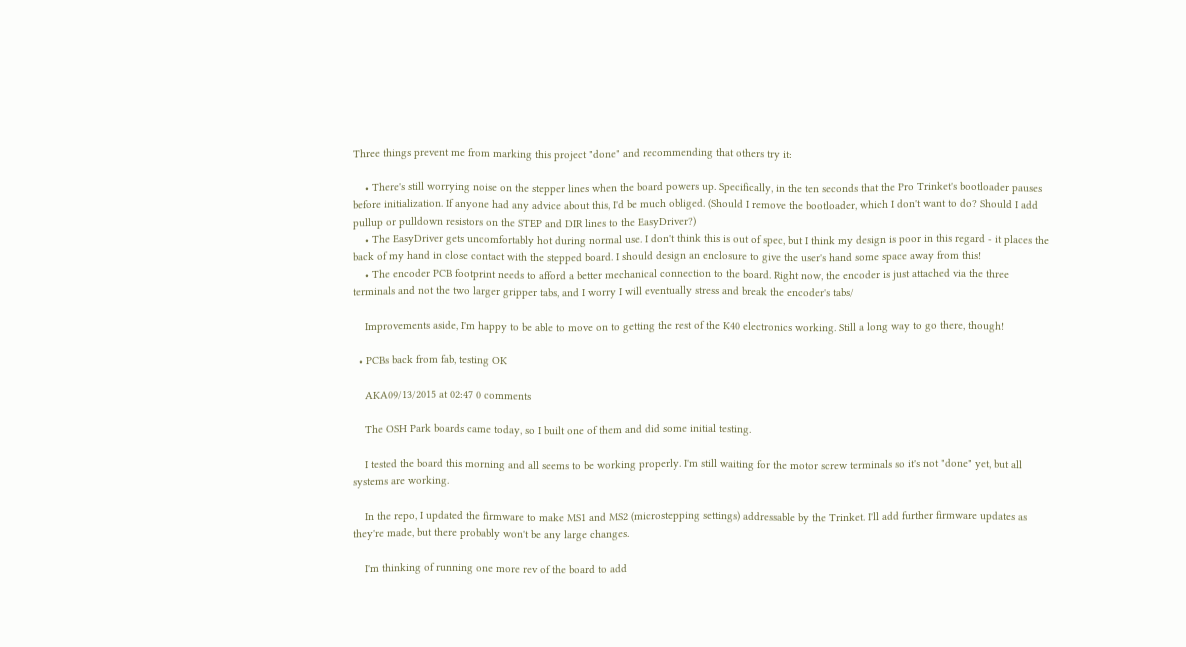Three things prevent me from marking this project "done" and recommending that others try it:

    • There's still worrying noise on the stepper lines when the board powers up. Specifically, in the ten seconds that the Pro Trinket's bootloader pauses before initialization. If anyone had any advice about this, I'd be much obliged. (Should I remove the bootloader, which I don't want to do? Should I add pullup or pulldown resistors on the STEP and DIR lines to the EasyDriver?)
    • The EasyDriver gets uncomfortably hot during normal use. I don't think this is out of spec, but I think my design is poor in this regard - it places the back of my hand in close contact with the stepped board. I should design an enclosure to give the user's hand some space away from this!
    • The encoder PCB footprint needs to afford a better mechanical connection to the board. Right now, the encoder is just attached via the three terminals and not the two larger gripper tabs, and I worry I will eventually stress and break the encoder's tabs/

    Improvements aside, I'm happy to be able to move on to getting the rest of the K40 electronics working. Still a long way to go there, though!

  • PCBs back from fab, testing OK

    AKA09/13/2015 at 02:47 0 comments

    The OSH Park boards came today, so I built one of them and did some initial testing.

    I tested the board this morning and all seems to be working properly. I'm still waiting for the motor screw terminals so it's not "done" yet, but all systems are working.

    In the repo, I updated the firmware to make MS1 and MS2 (microstepping settings) addressable by the Trinket. I'll add further firmware updates as they're made, but there probably won't be any large changes.

    I'm thinking of running one more rev of the board to add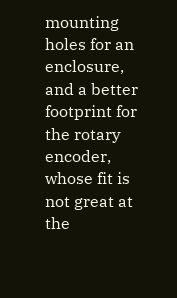mounting holes for an enclosure, and a better footprint for the rotary encoder, whose fit is not great at the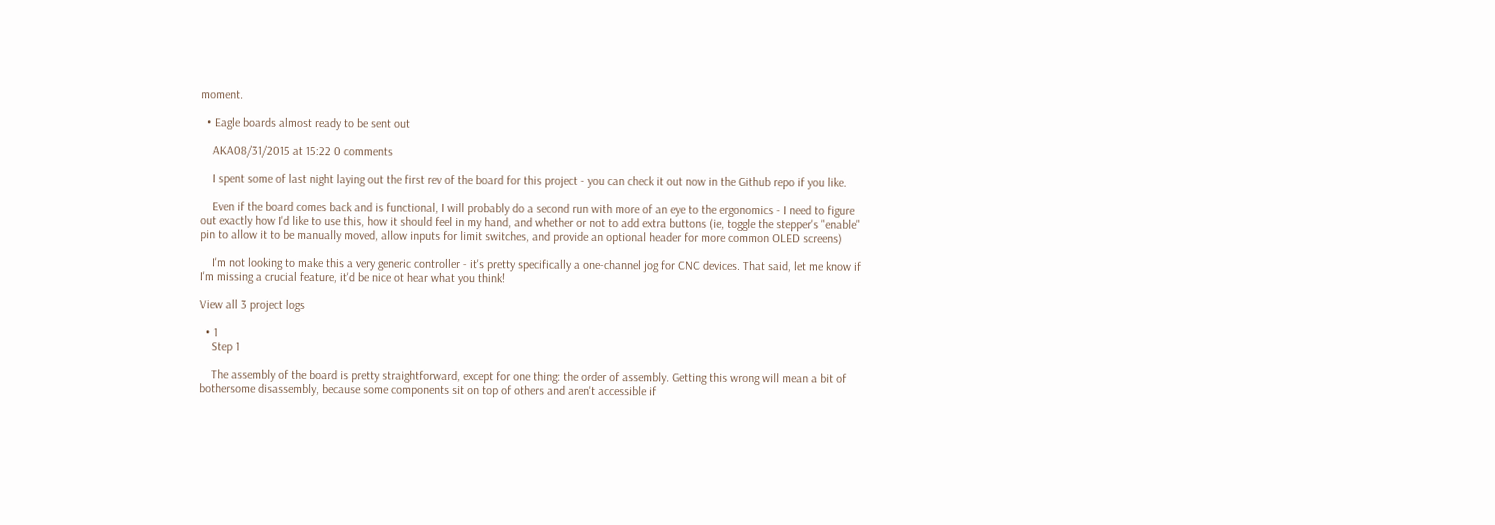moment.

  • Eagle boards almost ready to be sent out

    AKA08/31/2015 at 15:22 0 comments

    I spent some of last night laying out the first rev of the board for this project - you can check it out now in the Github repo if you like.

    Even if the board comes back and is functional, I will probably do a second run with more of an eye to the ergonomics - I need to figure out exactly how I'd like to use this, how it should feel in my hand, and whether or not to add extra buttons (ie, toggle the stepper's "enable" pin to allow it to be manually moved, allow inputs for limit switches, and provide an optional header for more common OLED screens)

    I'm not looking to make this a very generic controller - it's pretty specifically a one-channel jog for CNC devices. That said, let me know if I'm missing a crucial feature, it'd be nice ot hear what you think!

View all 3 project logs

  • 1
    Step 1

    The assembly of the board is pretty straightforward, except for one thing: the order of assembly. Getting this wrong will mean a bit of bothersome disassembly, because some components sit on top of others and aren't accessible if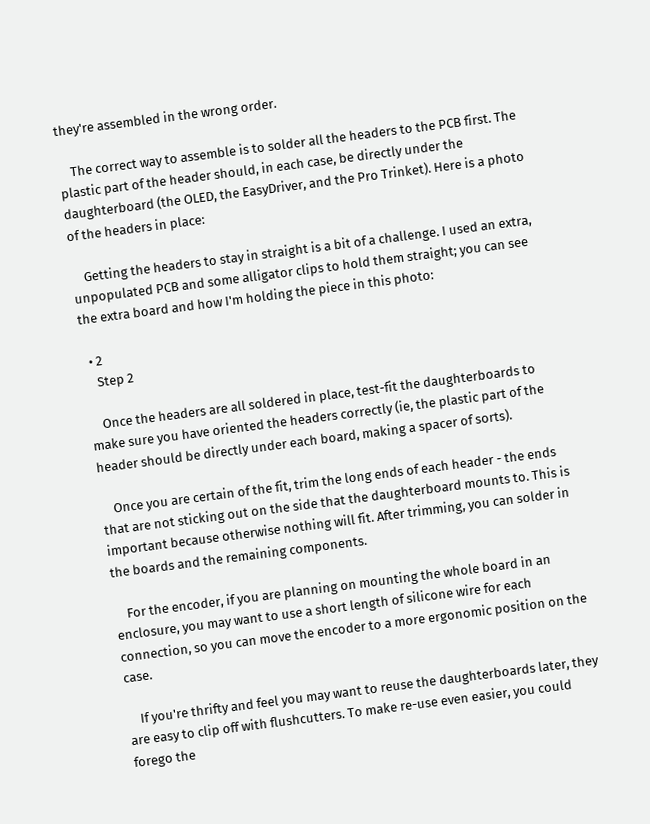they're assembled in the wrong order.

    The correct way to assemble is to solder all the headers to the PCB first. The plastic part of the header should, in each case, be directly under the daughterboard (the OLED, the EasyDriver, and the Pro Trinket). Here is a photo of the headers in place:

    Getting the headers to stay in straight is a bit of a challenge. I used an extra, unpopulated PCB and some alligator clips to hold them straight; you can see the extra board and how I'm holding the piece in this photo:

  • 2
    Step 2

    Once the headers are all soldered in place, test-fit the daughterboards to make sure you have oriented the headers correctly (ie, the plastic part of the header should be directly under each board, making a spacer of sorts).

    Once you are certain of the fit, trim the long ends of each header - the ends that are not sticking out on the side that the daughterboard mounts to. This is important because otherwise nothing will fit. After trimming, you can solder in the boards and the remaining components.

    For the encoder, if you are planning on mounting the whole board in an enclosure, you may want to use a short length of silicone wire for each connection, so you can move the encoder to a more ergonomic position on the case.

    If you're thrifty and feel you may want to reuse the daughterboards later, they are easy to clip off with flushcutters. To make re-use even easier, you could forego the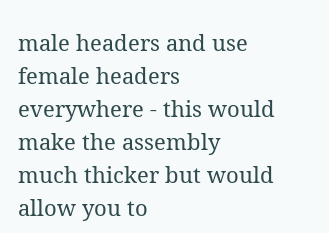male headers and use female headers everywhere - this would make the assembly much thicker but would allow you to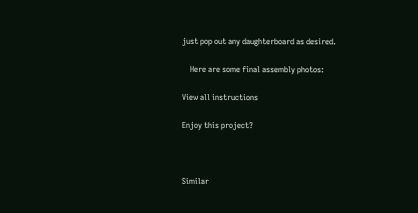just pop out any daughterboard as desired.

    Here are some final assembly photos:

View all instructions

Enjoy this project?



Similar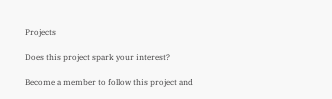Projects

Does this project spark your interest?

Become a member to follow this project and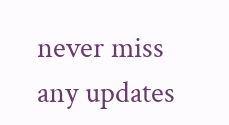never miss any updates